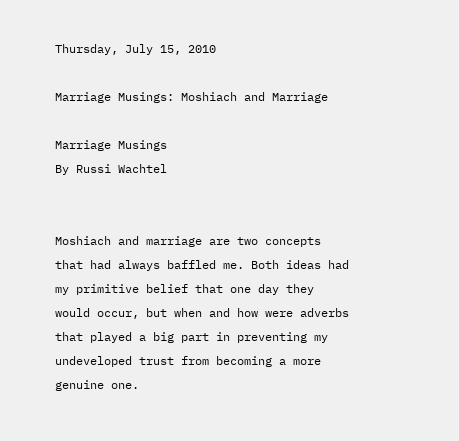Thursday, July 15, 2010

Marriage Musings: Moshiach and Marriage

Marriage Musings
By Russi Wachtel


Moshiach and marriage are two concepts that had always baffled me. Both ideas had my primitive belief that one day they would occur, but when and how were adverbs that played a big part in preventing my undeveloped trust from becoming a more genuine one.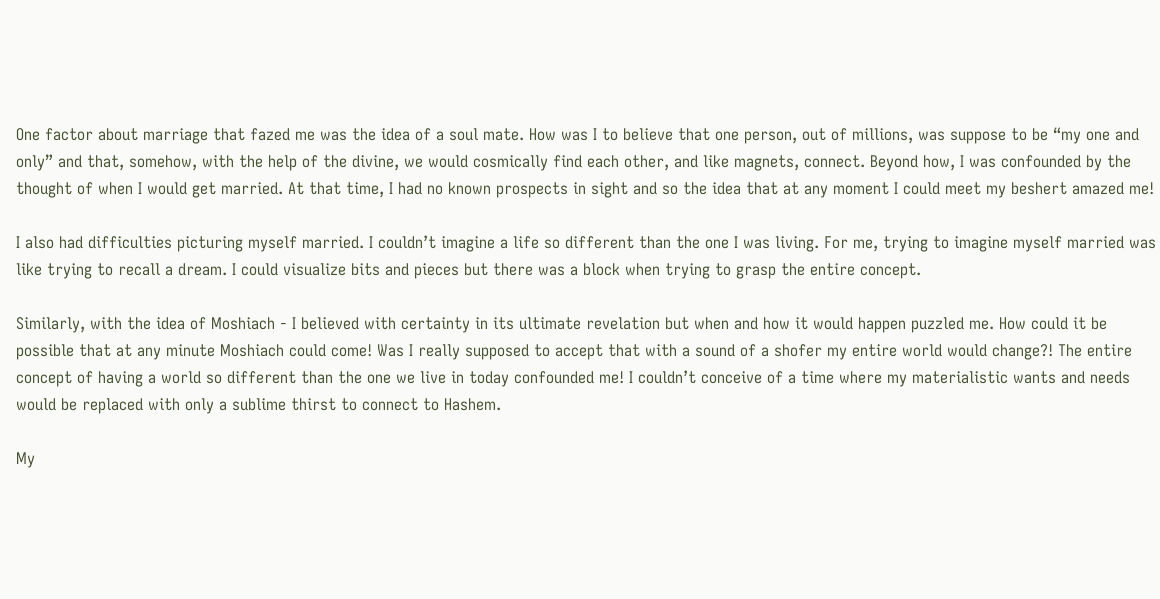One factor about marriage that fazed me was the idea of a soul mate. How was I to believe that one person, out of millions, was suppose to be “my one and only” and that, somehow, with the help of the divine, we would cosmically find each other, and like magnets, connect. Beyond how, I was confounded by the thought of when I would get married. At that time, I had no known prospects in sight and so the idea that at any moment I could meet my beshert amazed me!

I also had difficulties picturing myself married. I couldn’t imagine a life so different than the one I was living. For me, trying to imagine myself married was like trying to recall a dream. I could visualize bits and pieces but there was a block when trying to grasp the entire concept.

Similarly, with the idea of Moshiach - I believed with certainty in its ultimate revelation but when and how it would happen puzzled me. How could it be possible that at any minute Moshiach could come! Was I really supposed to accept that with a sound of a shofer my entire world would change?! The entire concept of having a world so different than the one we live in today confounded me! I couldn’t conceive of a time where my materialistic wants and needs would be replaced with only a sublime thirst to connect to Hashem.

My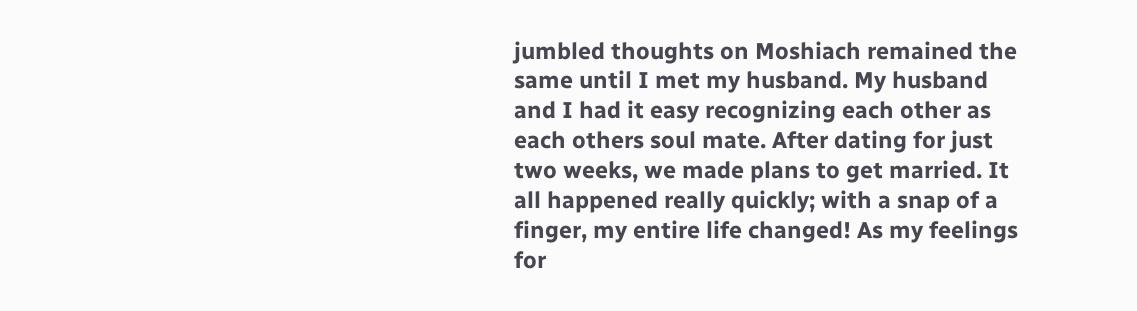jumbled thoughts on Moshiach remained the same until I met my husband. My husband and I had it easy recognizing each other as each others soul mate. After dating for just two weeks, we made plans to get married. It all happened really quickly; with a snap of a finger, my entire life changed! As my feelings for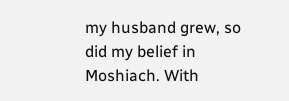my husband grew, so did my belief in Moshiach. With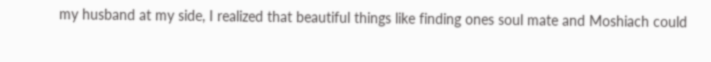my husband at my side, I realized that beautiful things like finding ones soul mate and Moshiach could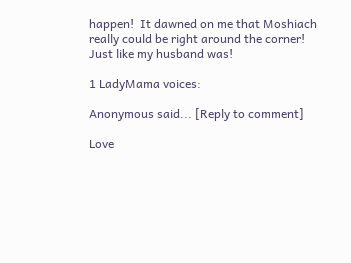happen!  It dawned on me that Moshiach really could be right around the corner!  Just like my husband was!

1 LadyMama voices:

Anonymous said... [Reply to comment]

Love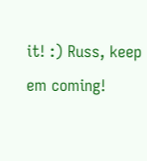it! :) Russ, keep em coming!